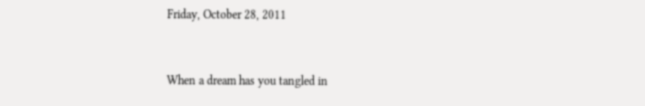Friday, October 28, 2011


When a dream has you tangled in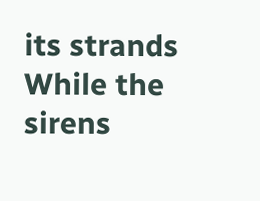its strands
While the sirens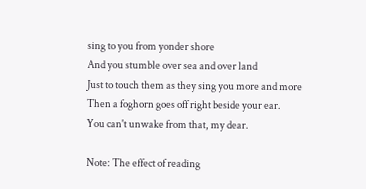sing to you from yonder shore
And you stumble over sea and over land
Just to touch them as they sing you more and more
Then a foghorn goes off right beside your ear.
You can't unwake from that, my dear.

Note: The effect of reading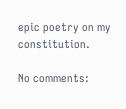epic poetry on my constitution.

No comments: